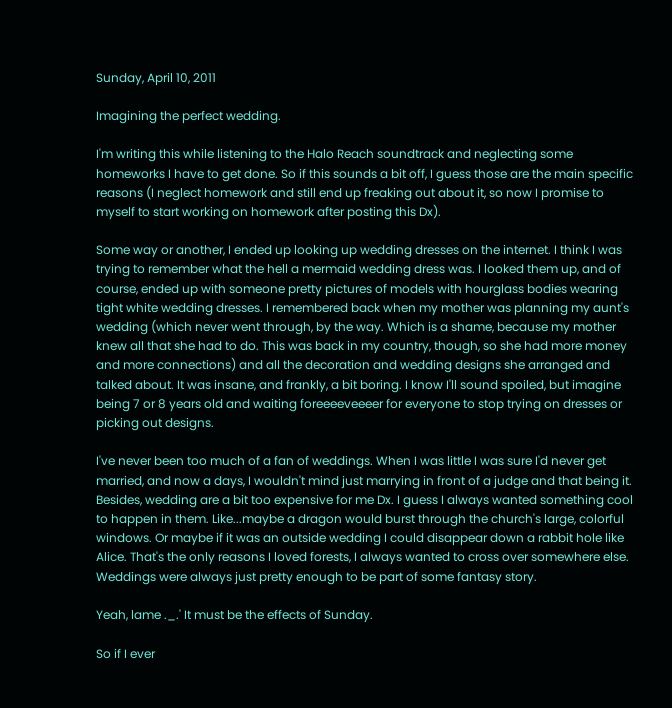Sunday, April 10, 2011

Imagining the perfect wedding.

I'm writing this while listening to the Halo Reach soundtrack and neglecting some homeworks I have to get done. So if this sounds a bit off, I guess those are the main specific reasons (I neglect homework and still end up freaking out about it, so now I promise to myself to start working on homework after posting this Dx).

Some way or another, I ended up looking up wedding dresses on the internet. I think I was trying to remember what the hell a mermaid wedding dress was. I looked them up, and of course, ended up with someone pretty pictures of models with hourglass bodies wearing tight white wedding dresses. I remembered back when my mother was planning my aunt's wedding (which never went through, by the way. Which is a shame, because my mother knew all that she had to do. This was back in my country, though, so she had more money and more connections) and all the decoration and wedding designs she arranged and talked about. It was insane, and frankly, a bit boring. I know I'll sound spoiled, but imagine being 7 or 8 years old and waiting foreeeeveeeer for everyone to stop trying on dresses or picking out designs.

I've never been too much of a fan of weddings. When I was little I was sure I'd never get married, and now a days, I wouldn't mind just marrying in front of a judge and that being it. Besides, wedding are a bit too expensive for me Dx. I guess I always wanted something cool to happen in them. Like...maybe a dragon would burst through the church's large, colorful windows. Or maybe if it was an outside wedding I could disappear down a rabbit hole like Alice. That's the only reasons I loved forests, I always wanted to cross over somewhere else. Weddings were always just pretty enough to be part of some fantasy story.

Yeah, lame ._.' It must be the effects of Sunday.

So if I ever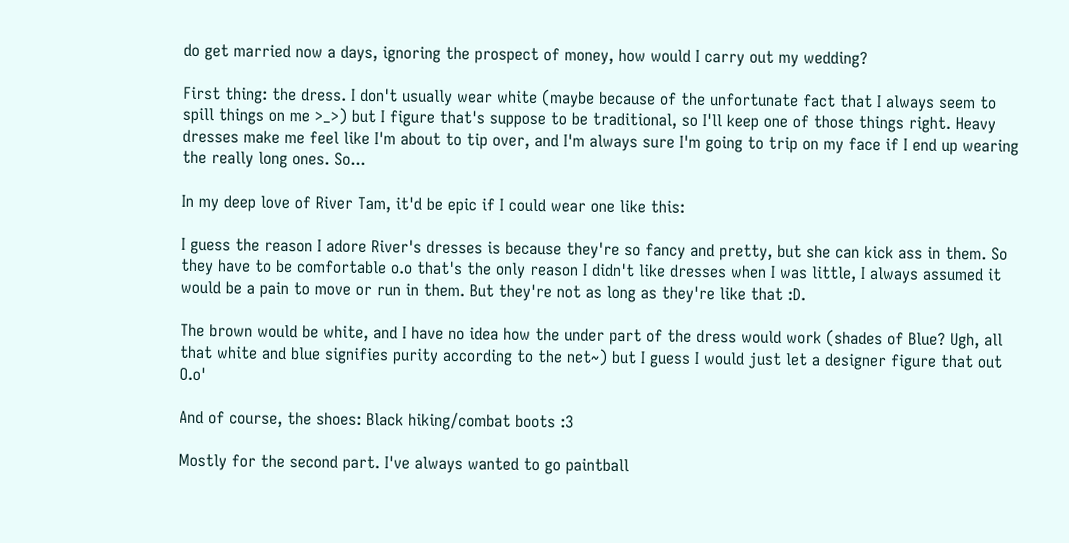do get married now a days, ignoring the prospect of money, how would I carry out my wedding?

First thing: the dress. I don't usually wear white (maybe because of the unfortunate fact that I always seem to spill things on me >_>) but I figure that's suppose to be traditional, so I'll keep one of those things right. Heavy dresses make me feel like I'm about to tip over, and I'm always sure I'm going to trip on my face if I end up wearing the really long ones. So...

In my deep love of River Tam, it'd be epic if I could wear one like this:

I guess the reason I adore River's dresses is because they're so fancy and pretty, but she can kick ass in them. So they have to be comfortable o.o that's the only reason I didn't like dresses when I was little, I always assumed it would be a pain to move or run in them. But they're not as long as they're like that :D.

The brown would be white, and I have no idea how the under part of the dress would work (shades of Blue? Ugh, all that white and blue signifies purity according to the net~) but I guess I would just let a designer figure that out O.o'

And of course, the shoes: Black hiking/combat boots :3

Mostly for the second part. I've always wanted to go paintball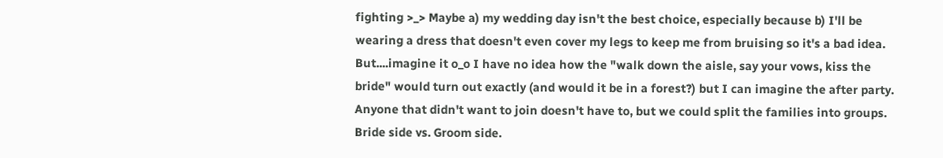fighting >_> Maybe a) my wedding day isn't the best choice, especially because b) I'll be wearing a dress that doesn't even cover my legs to keep me from bruising so it's a bad idea. But....imagine it o_o I have no idea how the "walk down the aisle, say your vows, kiss the bride" would turn out exactly (and would it be in a forest?) but I can imagine the after party. Anyone that didn't want to join doesn't have to, but we could split the families into groups. Bride side vs. Groom side.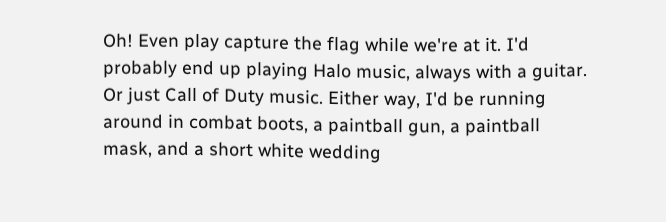Oh! Even play capture the flag while we're at it. I'd probably end up playing Halo music, always with a guitar. Or just Call of Duty music. Either way, I'd be running around in combat boots, a paintball gun, a paintball mask, and a short white wedding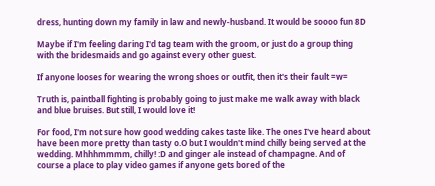dress, hunting down my family in law and newly-husband. It would be soooo fun 8D

Maybe if I'm feeling daring I'd tag team with the groom, or just do a group thing with the bridesmaids and go against every other guest.

If anyone looses for wearing the wrong shoes or outfit, then it's their fault =w=

Truth is, paintball fighting is probably going to just make me walk away with black and blue bruises. But still, I would love it!

For food, I'm not sure how good wedding cakes taste like. The ones I've heard about have been more pretty than tasty o.O but I wouldn't mind chilly being served at the wedding. Mhhhmmmm, chilly! :D and ginger ale instead of champagne. And of course a place to play video games if anyone gets bored of the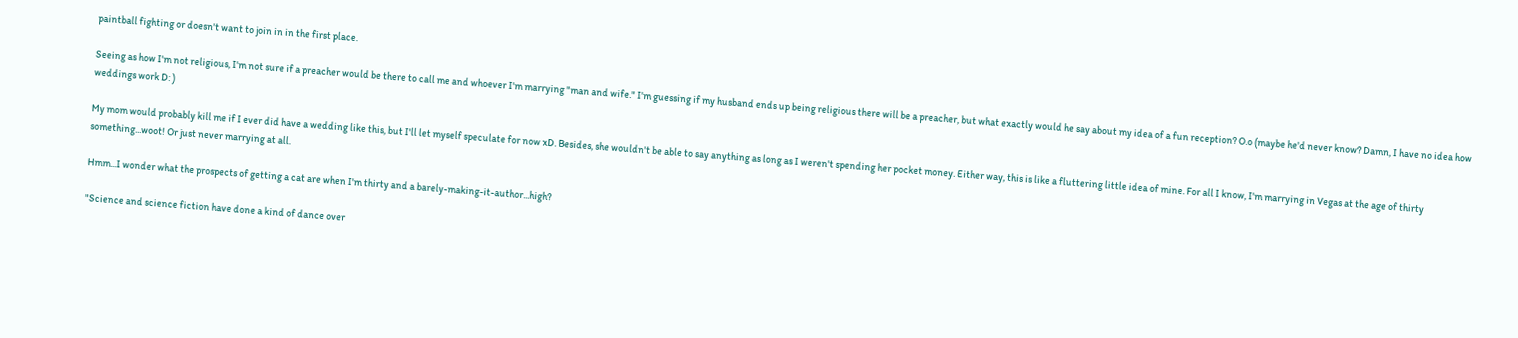paintball fighting or doesn't want to join in in the first place.

Seeing as how I'm not religious, I'm not sure if a preacher would be there to call me and whoever I'm marrying "man and wife." I'm guessing if my husband ends up being religious there will be a preacher, but what exactly would he say about my idea of a fun reception? O.o (maybe he'd never know? Damn, I have no idea how weddings work D: )

My mom would probably kill me if I ever did have a wedding like this, but I'll let myself speculate for now xD. Besides, she wouldn't be able to say anything as long as I weren't spending her pocket money. Either way, this is like a fluttering little idea of mine. For all I know, I'm marrying in Vegas at the age of thirty something...woot! Or just never marrying at all.

Hmm...I wonder what the prospects of getting a cat are when I'm thirty and a barely-making-it-author...high?

"Science and science fiction have done a kind of dance over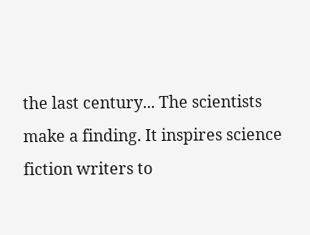the last century... The scientists make a finding. It inspires science fiction writers to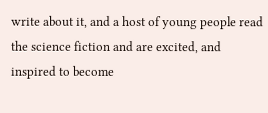write about it, and a host of young people read the science fiction and are excited, and inspired to become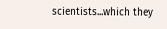scientists...which they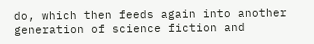do, which then feeds again into another generation of science fiction and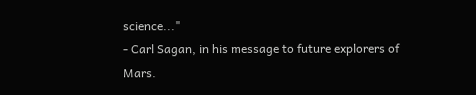science..."
- Carl Sagan, in his message to future explorers of Mars.